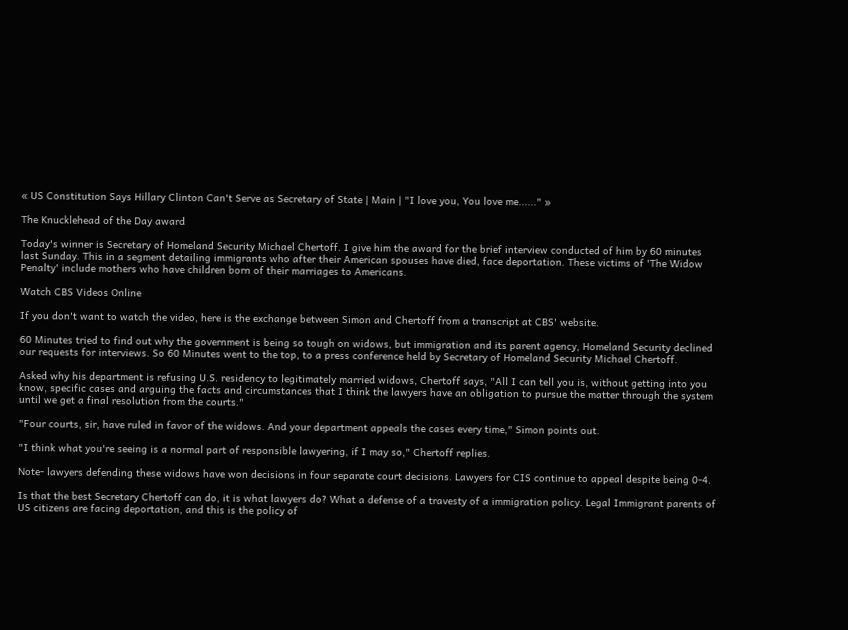« US Constitution Says Hillary Clinton Can't Serve as Secretary of State | Main | "I love you, You love me......" »

The Knucklehead of the Day award

Today's winner is Secretary of Homeland Security Michael Chertoff. I give him the award for the brief interview conducted of him by 60 minutes last Sunday. This in a segment detailing immigrants who after their American spouses have died, face deportation. These victims of 'The Widow Penalty' include mothers who have children born of their marriages to Americans.

Watch CBS Videos Online

If you don't want to watch the video, here is the exchange between Simon and Chertoff from a transcript at CBS' website.

60 Minutes tried to find out why the government is being so tough on widows, but immigration and its parent agency, Homeland Security declined our requests for interviews. So 60 Minutes went to the top, to a press conference held by Secretary of Homeland Security Michael Chertoff.

Asked why his department is refusing U.S. residency to legitimately married widows, Chertoff says, "All I can tell you is, without getting into you know, specific cases and arguing the facts and circumstances that I think the lawyers have an obligation to pursue the matter through the system until we get a final resolution from the courts."

"Four courts, sir, have ruled in favor of the widows. And your department appeals the cases every time," Simon points out.

"I think what you're seeing is a normal part of responsible lawyering, if I may so," Chertoff replies.

Note- lawyers defending these widows have won decisions in four separate court decisions. Lawyers for CIS continue to appeal despite being 0-4.

Is that the best Secretary Chertoff can do, it is what lawyers do? What a defense of a travesty of a immigration policy. Legal Immigrant parents of US citizens are facing deportation, and this is the policy of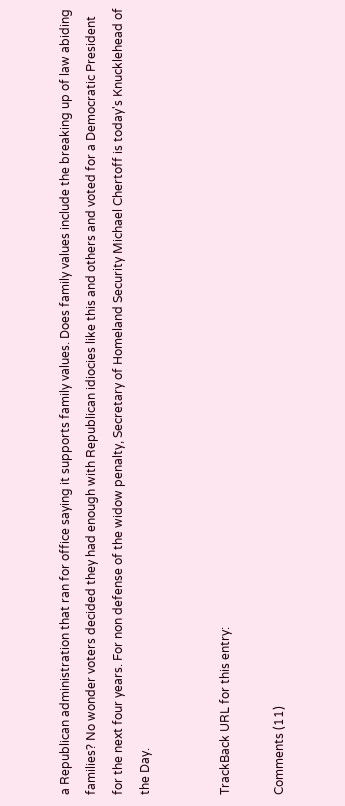a Republican administration that ran for office saying it supports family values. Does family values include the breaking up of law abiding families? No wonder voters decided they had enough with Republican idiocies like this and others and voted for a Democratic President for the next four years. For non defense of the widow penalty, Secretary of Homeland Security Michael Chertoff is today's Knucklehead of the Day.


TrackBack URL for this entry:

Comments (11)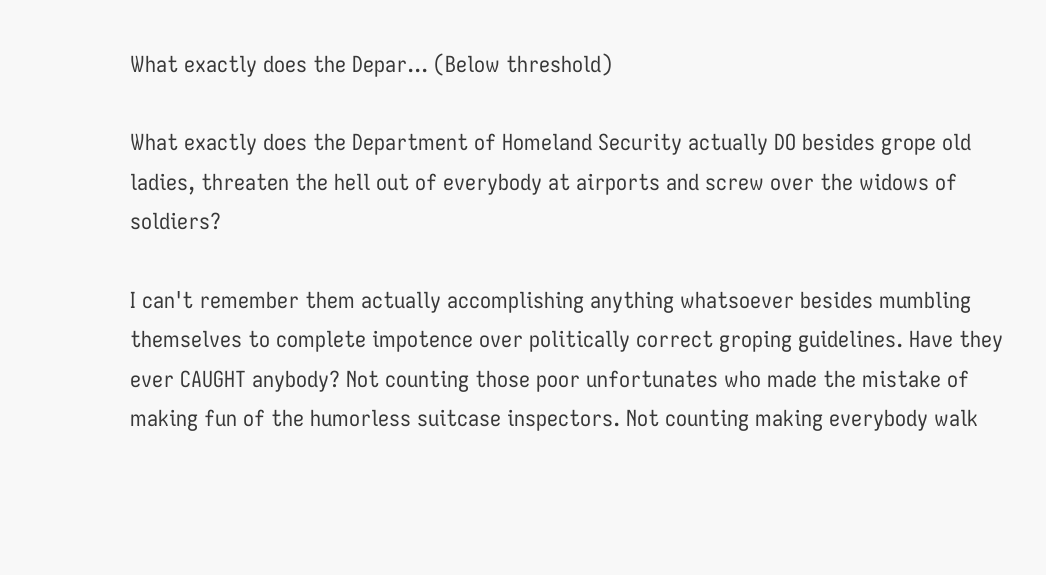What exactly does the Depar... (Below threshold)

What exactly does the Department of Homeland Security actually DO besides grope old ladies, threaten the hell out of everybody at airports and screw over the widows of soldiers?

I can't remember them actually accomplishing anything whatsoever besides mumbling themselves to complete impotence over politically correct groping guidelines. Have they ever CAUGHT anybody? Not counting those poor unfortunates who made the mistake of making fun of the humorless suitcase inspectors. Not counting making everybody walk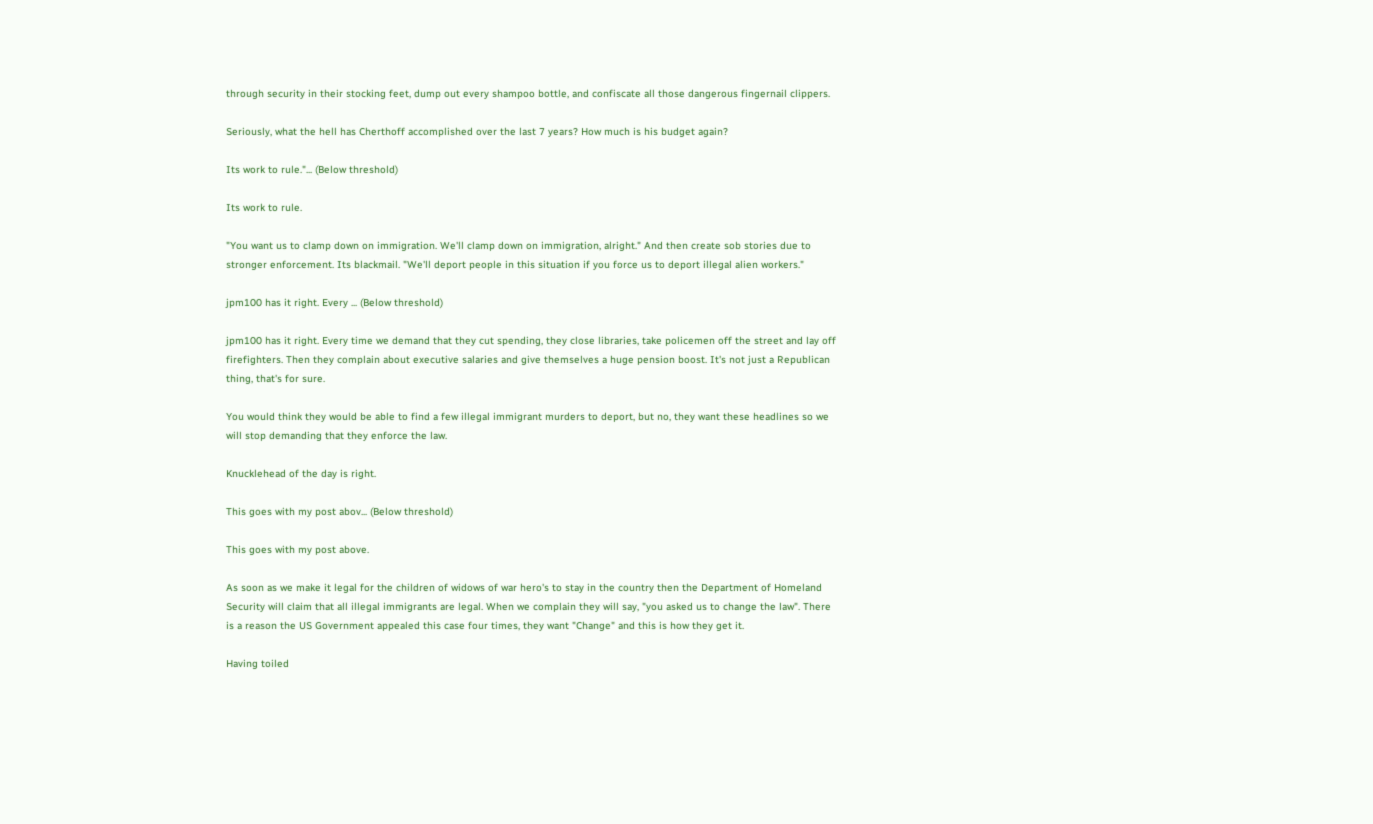through security in their stocking feet, dump out every shampoo bottle, and confiscate all those dangerous fingernail clippers.

Seriously, what the hell has Cherthoff accomplished over the last 7 years? How much is his budget again?

Its work to rule."... (Below threshold)

Its work to rule.

"You want us to clamp down on immigration. We'll clamp down on immigration, alright." And then create sob stories due to stronger enforcement. Its blackmail. "We'll deport people in this situation if you force us to deport illegal alien workers."

jpm100 has it right. Every ... (Below threshold)

jpm100 has it right. Every time we demand that they cut spending, they close libraries, take policemen off the street and lay off firefighters. Then they complain about executive salaries and give themselves a huge pension boost. It's not just a Republican thing, that's for sure.

You would think they would be able to find a few illegal immigrant murders to deport, but no, they want these headlines so we will stop demanding that they enforce the law.

Knucklehead of the day is right.

This goes with my post abov... (Below threshold)

This goes with my post above.

As soon as we make it legal for the children of widows of war hero's to stay in the country then the Department of Homeland Security will claim that all illegal immigrants are legal. When we complain they will say, "you asked us to change the law". There is a reason the US Government appealed this case four times, they want "Change" and this is how they get it.

Having toiled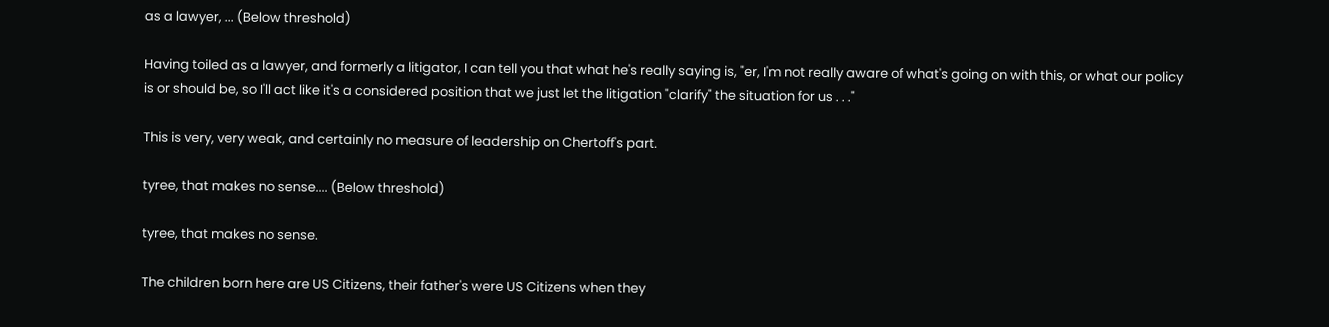as a lawyer, ... (Below threshold)

Having toiled as a lawyer, and formerly a litigator, I can tell you that what he's really saying is, "er, I'm not really aware of what's going on with this, or what our policy is or should be, so I'll act like it's a considered position that we just let the litigation "clarify" the situation for us . . ."

This is very, very weak, and certainly no measure of leadership on Chertoff's part.

tyree, that makes no sense.... (Below threshold)

tyree, that makes no sense.

The children born here are US Citizens, their father's were US Citizens when they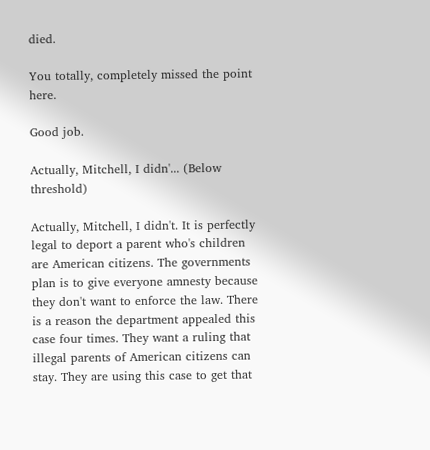died.

You totally, completely missed the point here.

Good job.

Actually, Mitchell, I didn'... (Below threshold)

Actually, Mitchell, I didn't. It is perfectly legal to deport a parent who's children are American citizens. The governments plan is to give everyone amnesty because they don't want to enforce the law. There is a reason the department appealed this case four times. They want a ruling that illegal parents of American citizens can stay. They are using this case to get that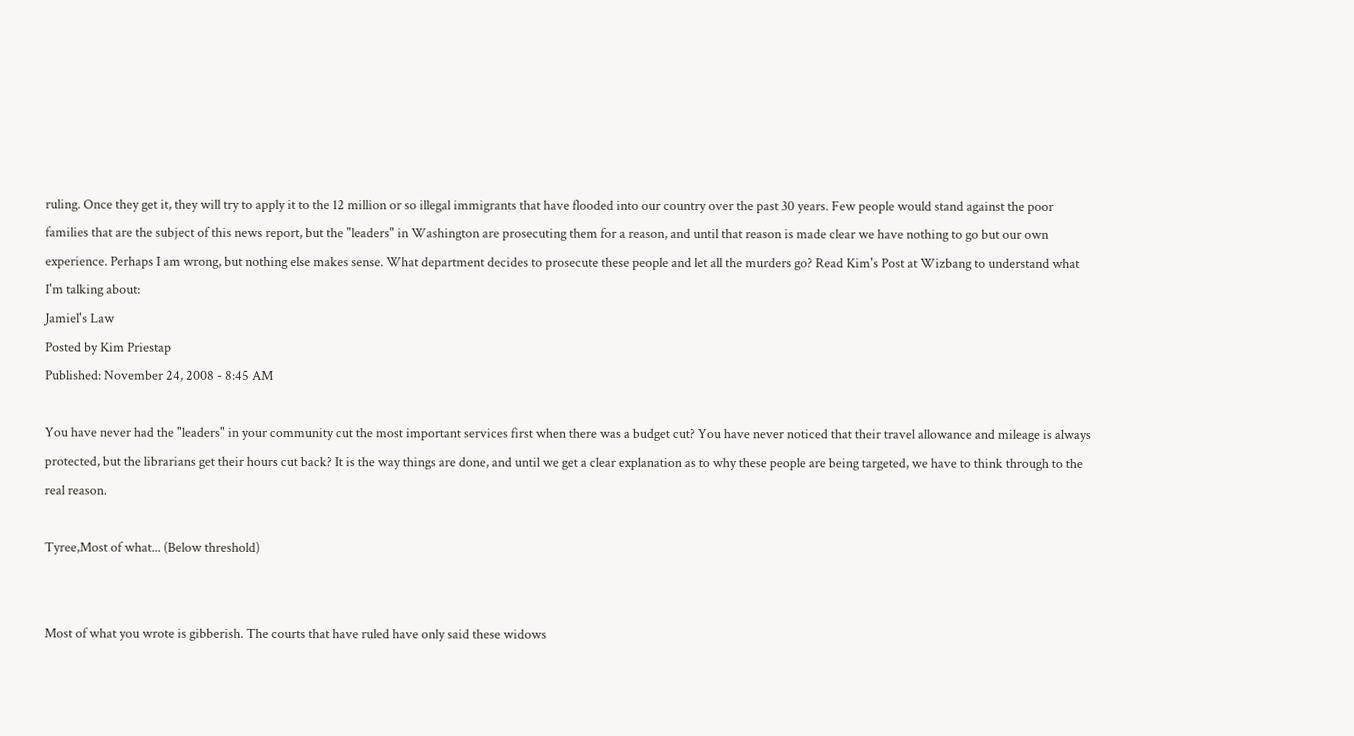ruling. Once they get it, they will try to apply it to the 12 million or so illegal immigrants that have flooded into our country over the past 30 years. Few people would stand against the poor families that are the subject of this news report, but the "leaders" in Washington are prosecuting them for a reason, and until that reason is made clear we have nothing to go but our own experience. Perhaps I am wrong, but nothing else makes sense. What department decides to prosecute these people and let all the murders go? Read Kim's Post at Wizbang to understand what I'm talking about:
Jamiel's Law
Posted by Kim Priestap
Published: November 24, 2008 - 8:45 AM

You have never had the "leaders" in your community cut the most important services first when there was a budget cut? You have never noticed that their travel allowance and mileage is always protected, but the librarians get their hours cut back? It is the way things are done, and until we get a clear explanation as to why these people are being targeted, we have to think through to the real reason.

Tyree,Most of what... (Below threshold)


Most of what you wrote is gibberish. The courts that have ruled have only said these widows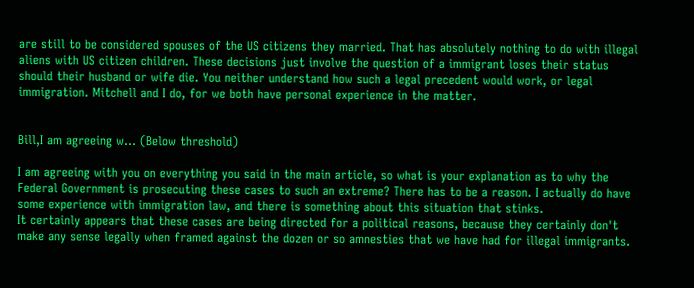are still to be considered spouses of the US citizens they married. That has absolutely nothing to do with illegal aliens with US citizen children. These decisions just involve the question of a immigrant loses their status should their husband or wife die. You neither understand how such a legal precedent would work, or legal immigration. Mitchell and I do, for we both have personal experience in the matter.


Bill,I am agreeing w... (Below threshold)

I am agreeing with you on everything you said in the main article, so what is your explanation as to why the Federal Government is prosecuting these cases to such an extreme? There has to be a reason. I actually do have some experience with immigration law, and there is something about this situation that stinks.
It certainly appears that these cases are being directed for a political reasons, because they certainly don't make any sense legally when framed against the dozen or so amnesties that we have had for illegal immigrants.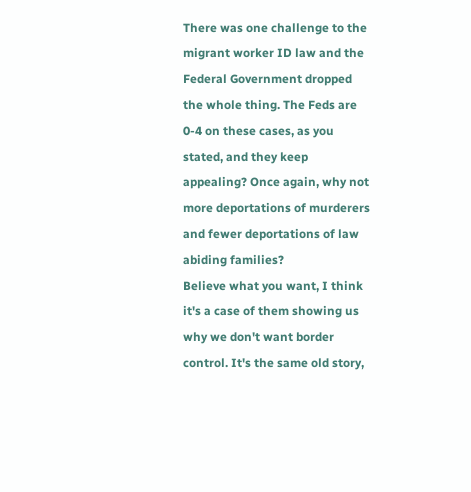There was one challenge to the migrant worker ID law and the Federal Government dropped the whole thing. The Feds are 0-4 on these cases, as you stated, and they keep appealing? Once again, why not more deportations of murderers and fewer deportations of law abiding families?
Believe what you want, I think it's a case of them showing us why we don't want border control. It's the same old story,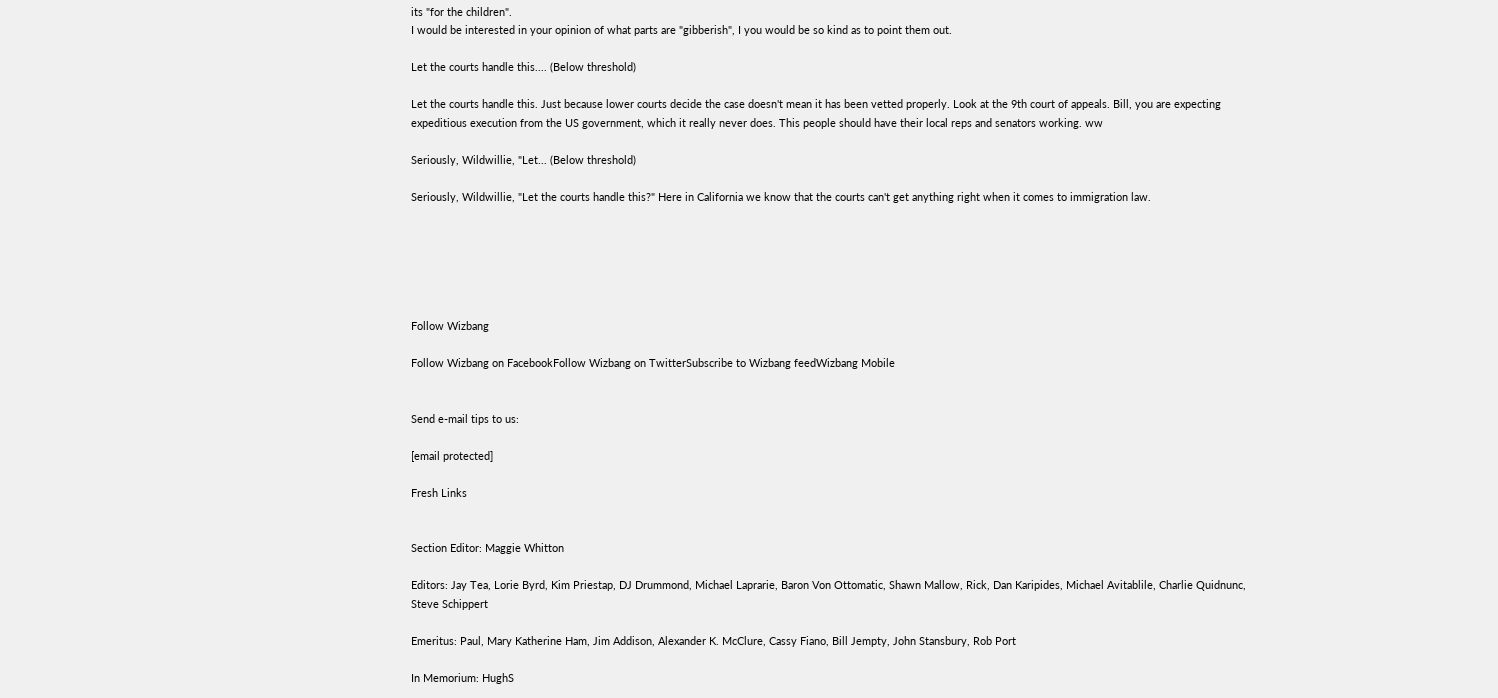its "for the children".
I would be interested in your opinion of what parts are "gibberish", I you would be so kind as to point them out.

Let the courts handle this.... (Below threshold)

Let the courts handle this. Just because lower courts decide the case doesn't mean it has been vetted properly. Look at the 9th court of appeals. Bill, you are expecting expeditious execution from the US government, which it really never does. This people should have their local reps and senators working. ww

Seriously, Wildwillie, "Let... (Below threshold)

Seriously, Wildwillie, "Let the courts handle this?" Here in California we know that the courts can't get anything right when it comes to immigration law.






Follow Wizbang

Follow Wizbang on FacebookFollow Wizbang on TwitterSubscribe to Wizbang feedWizbang Mobile


Send e-mail tips to us:

[email protected]

Fresh Links


Section Editor: Maggie Whitton

Editors: Jay Tea, Lorie Byrd, Kim Priestap, DJ Drummond, Michael Laprarie, Baron Von Ottomatic, Shawn Mallow, Rick, Dan Karipides, Michael Avitablile, Charlie Quidnunc, Steve Schippert

Emeritus: Paul, Mary Katherine Ham, Jim Addison, Alexander K. McClure, Cassy Fiano, Bill Jempty, John Stansbury, Rob Port

In Memorium: HughS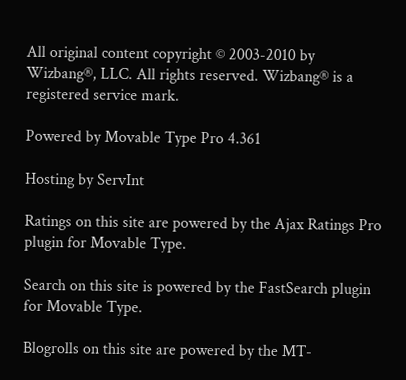All original content copyright © 2003-2010 by Wizbang®, LLC. All rights reserved. Wizbang® is a registered service mark.

Powered by Movable Type Pro 4.361

Hosting by ServInt

Ratings on this site are powered by the Ajax Ratings Pro plugin for Movable Type.

Search on this site is powered by the FastSearch plugin for Movable Type.

Blogrolls on this site are powered by the MT-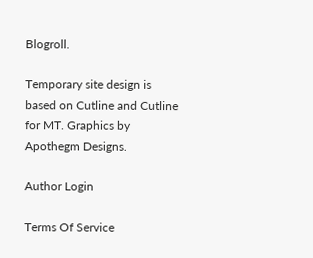Blogroll.

Temporary site design is based on Cutline and Cutline for MT. Graphics by Apothegm Designs.

Author Login

Terms Of Service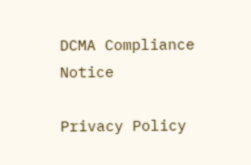DCMA Compliance Notice

Privacy Policy